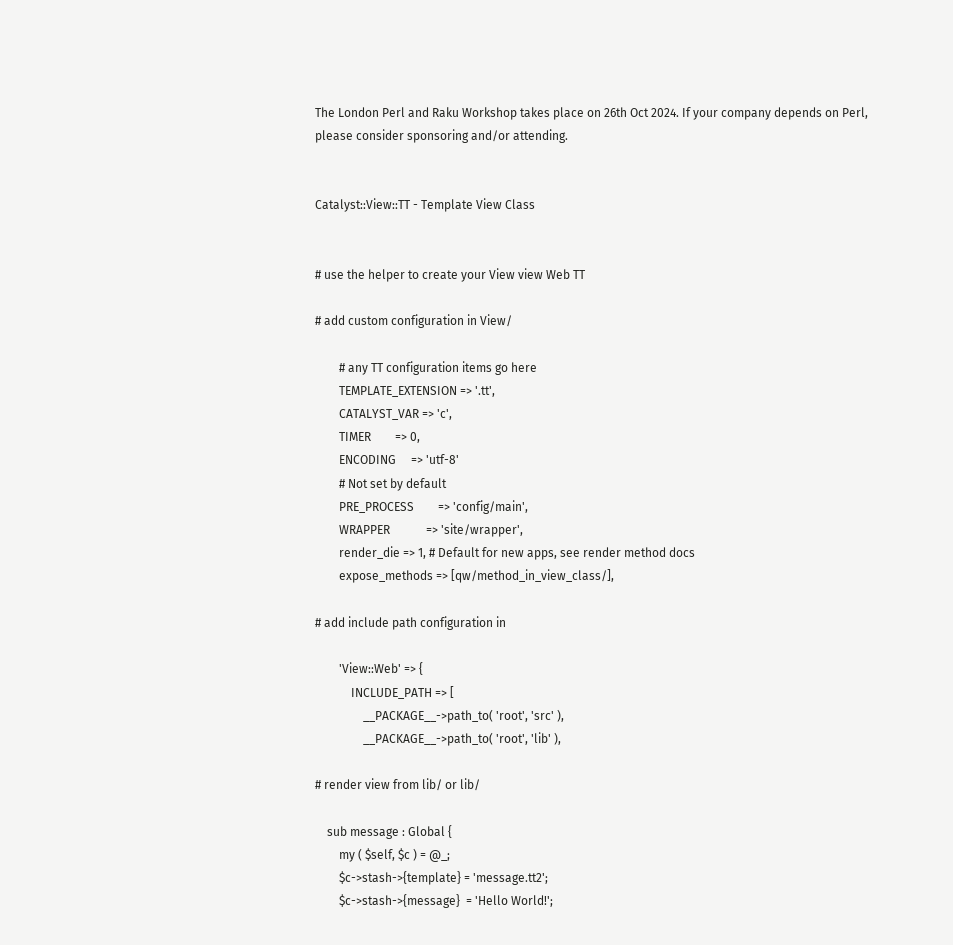The London Perl and Raku Workshop takes place on 26th Oct 2024. If your company depends on Perl, please consider sponsoring and/or attending.


Catalyst::View::TT - Template View Class


# use the helper to create your View view Web TT

# add custom configuration in View/

        # any TT configuration items go here
        TEMPLATE_EXTENSION => '.tt',
        CATALYST_VAR => 'c',
        TIMER        => 0,
        ENCODING     => 'utf-8'
        # Not set by default
        PRE_PROCESS        => 'config/main',
        WRAPPER            => 'site/wrapper',
        render_die => 1, # Default for new apps, see render method docs
        expose_methods => [qw/method_in_view_class/],

# add include path configuration in

        'View::Web' => {
            INCLUDE_PATH => [
                __PACKAGE__->path_to( 'root', 'src' ),
                __PACKAGE__->path_to( 'root', 'lib' ),

# render view from lib/ or lib/

    sub message : Global {
        my ( $self, $c ) = @_;
        $c->stash->{template} = 'message.tt2';
        $c->stash->{message}  = 'Hello World!';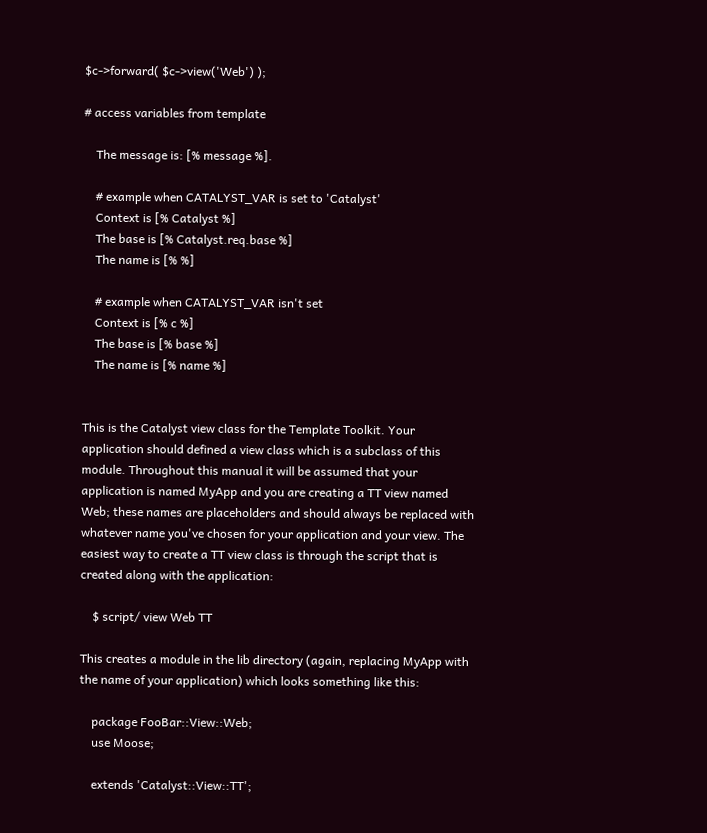$c->forward( $c->view('Web') );

# access variables from template

    The message is: [% message %].

    # example when CATALYST_VAR is set to 'Catalyst'
    Context is [% Catalyst %]
    The base is [% Catalyst.req.base %]
    The name is [% %]

    # example when CATALYST_VAR isn't set
    Context is [% c %]
    The base is [% base %]
    The name is [% name %]


This is the Catalyst view class for the Template Toolkit. Your application should defined a view class which is a subclass of this module. Throughout this manual it will be assumed that your application is named MyApp and you are creating a TT view named Web; these names are placeholders and should always be replaced with whatever name you've chosen for your application and your view. The easiest way to create a TT view class is through the script that is created along with the application:

    $ script/ view Web TT

This creates a module in the lib directory (again, replacing MyApp with the name of your application) which looks something like this:

    package FooBar::View::Web;
    use Moose;

    extends 'Catalyst::View::TT';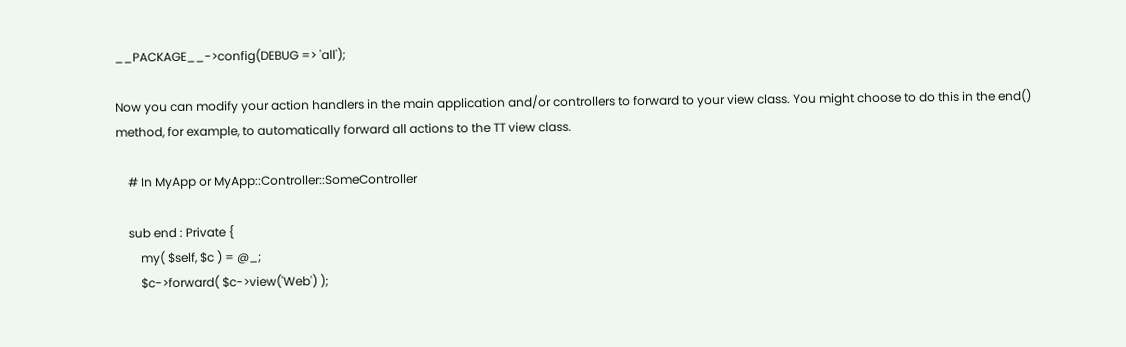__PACKAGE__->config(DEBUG => 'all');

Now you can modify your action handlers in the main application and/or controllers to forward to your view class. You might choose to do this in the end() method, for example, to automatically forward all actions to the TT view class.

    # In MyApp or MyApp::Controller::SomeController

    sub end : Private {
        my( $self, $c ) = @_;
        $c->forward( $c->view('Web') );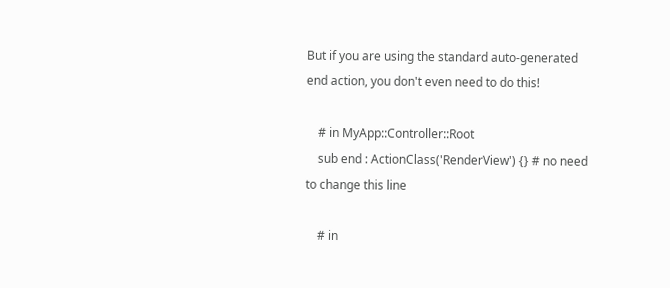But if you are using the standard auto-generated end action, you don't even need to do this!

    # in MyApp::Controller::Root
    sub end : ActionClass('RenderView') {} # no need to change this line

    # in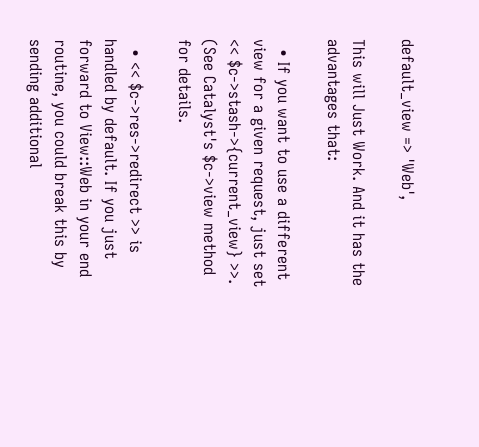default_view => 'Web',

This will Just Work. And it has the advantages that:

  • If you want to use a different view for a given request, just set << $c->stash->{current_view} >>. (See Catalyst's $c->view method for details.

  • << $c->res->redirect >> is handled by default. If you just forward to View::Web in your end routine, you could break this by sending additional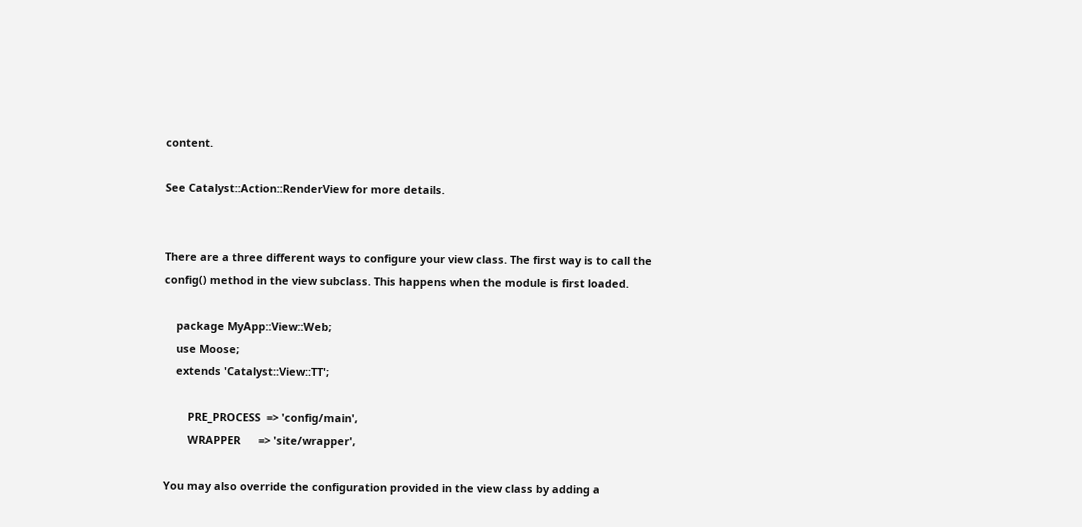content.

See Catalyst::Action::RenderView for more details.


There are a three different ways to configure your view class. The first way is to call the config() method in the view subclass. This happens when the module is first loaded.

    package MyApp::View::Web;
    use Moose;
    extends 'Catalyst::View::TT';

        PRE_PROCESS  => 'config/main',
        WRAPPER      => 'site/wrapper',

You may also override the configuration provided in the view class by adding a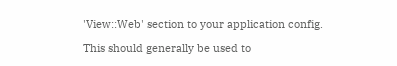'View::Web' section to your application config.

This should generally be used to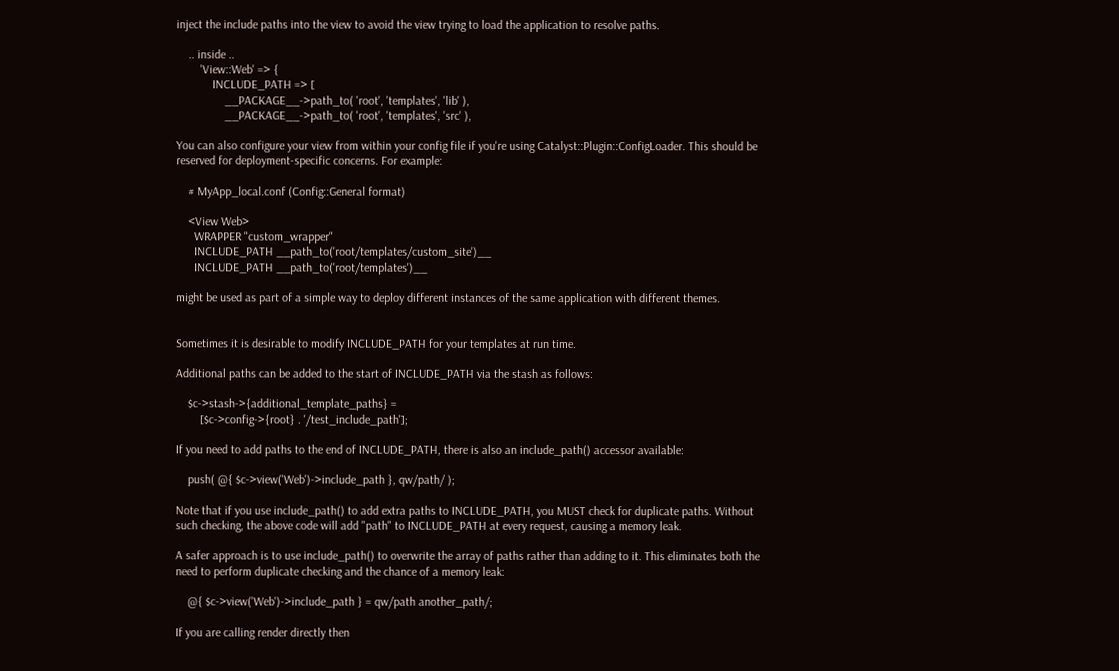inject the include paths into the view to avoid the view trying to load the application to resolve paths.

    .. inside ..
        'View::Web' => {
            INCLUDE_PATH => [
                __PACKAGE__->path_to( 'root', 'templates', 'lib' ),
                __PACKAGE__->path_to( 'root', 'templates', 'src' ),

You can also configure your view from within your config file if you're using Catalyst::Plugin::ConfigLoader. This should be reserved for deployment-specific concerns. For example:

    # MyApp_local.conf (Config::General format)

    <View Web>
      WRAPPER "custom_wrapper"
      INCLUDE_PATH __path_to('root/templates/custom_site')__
      INCLUDE_PATH __path_to('root/templates')__

might be used as part of a simple way to deploy different instances of the same application with different themes.


Sometimes it is desirable to modify INCLUDE_PATH for your templates at run time.

Additional paths can be added to the start of INCLUDE_PATH via the stash as follows:

    $c->stash->{additional_template_paths} =
        [$c->config->{root} . '/test_include_path'];

If you need to add paths to the end of INCLUDE_PATH, there is also an include_path() accessor available:

    push( @{ $c->view('Web')->include_path }, qw/path/ );

Note that if you use include_path() to add extra paths to INCLUDE_PATH, you MUST check for duplicate paths. Without such checking, the above code will add "path" to INCLUDE_PATH at every request, causing a memory leak.

A safer approach is to use include_path() to overwrite the array of paths rather than adding to it. This eliminates both the need to perform duplicate checking and the chance of a memory leak:

    @{ $c->view('Web')->include_path } = qw/path another_path/;

If you are calling render directly then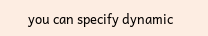you can specify dynamic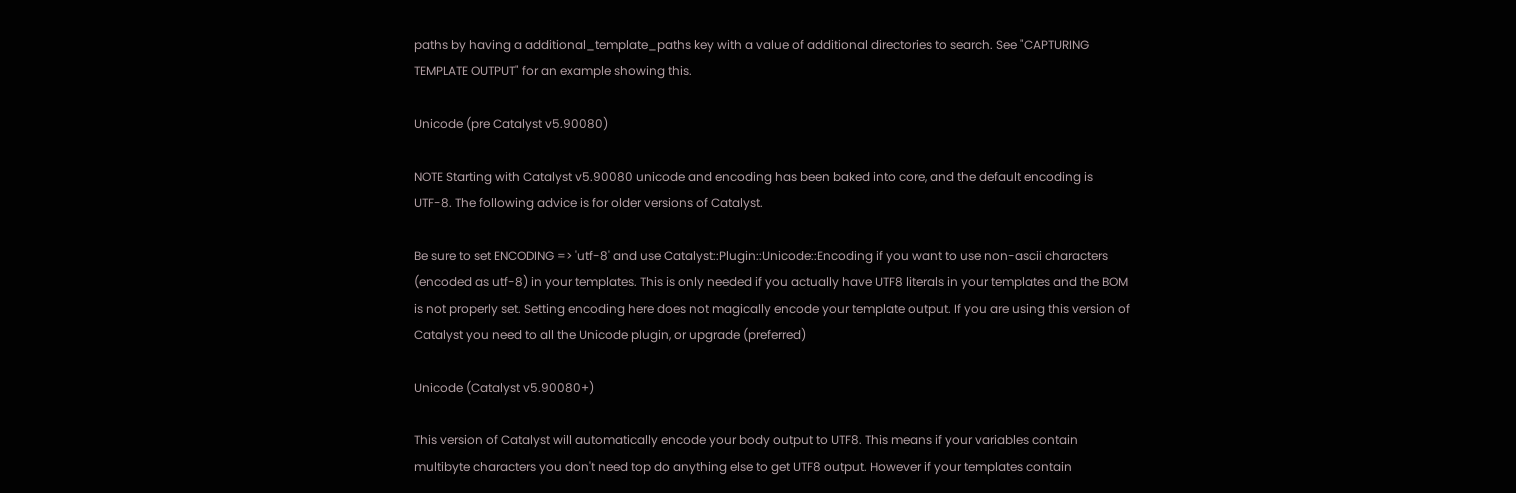paths by having a additional_template_paths key with a value of additional directories to search. See "CAPTURING TEMPLATE OUTPUT" for an example showing this.

Unicode (pre Catalyst v5.90080)

NOTE Starting with Catalyst v5.90080 unicode and encoding has been baked into core, and the default encoding is UTF-8. The following advice is for older versions of Catalyst.

Be sure to set ENCODING => 'utf-8' and use Catalyst::Plugin::Unicode::Encoding if you want to use non-ascii characters (encoded as utf-8) in your templates. This is only needed if you actually have UTF8 literals in your templates and the BOM is not properly set. Setting encoding here does not magically encode your template output. If you are using this version of Catalyst you need to all the Unicode plugin, or upgrade (preferred)

Unicode (Catalyst v5.90080+)

This version of Catalyst will automatically encode your body output to UTF8. This means if your variables contain multibyte characters you don't need top do anything else to get UTF8 output. However if your templates contain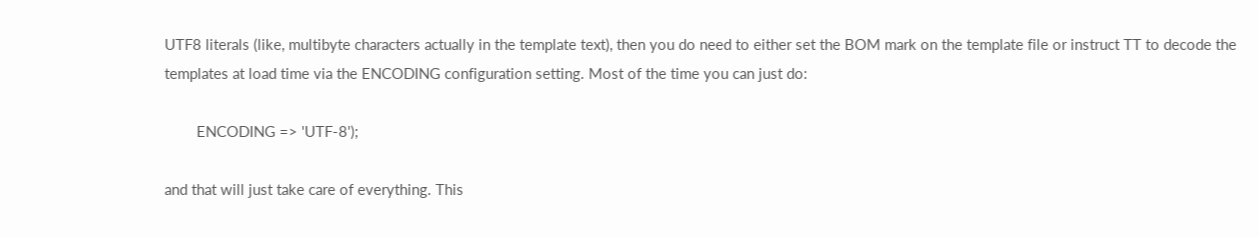UTF8 literals (like, multibyte characters actually in the template text), then you do need to either set the BOM mark on the template file or instruct TT to decode the templates at load time via the ENCODING configuration setting. Most of the time you can just do:

        ENCODING => 'UTF-8');

and that will just take care of everything. This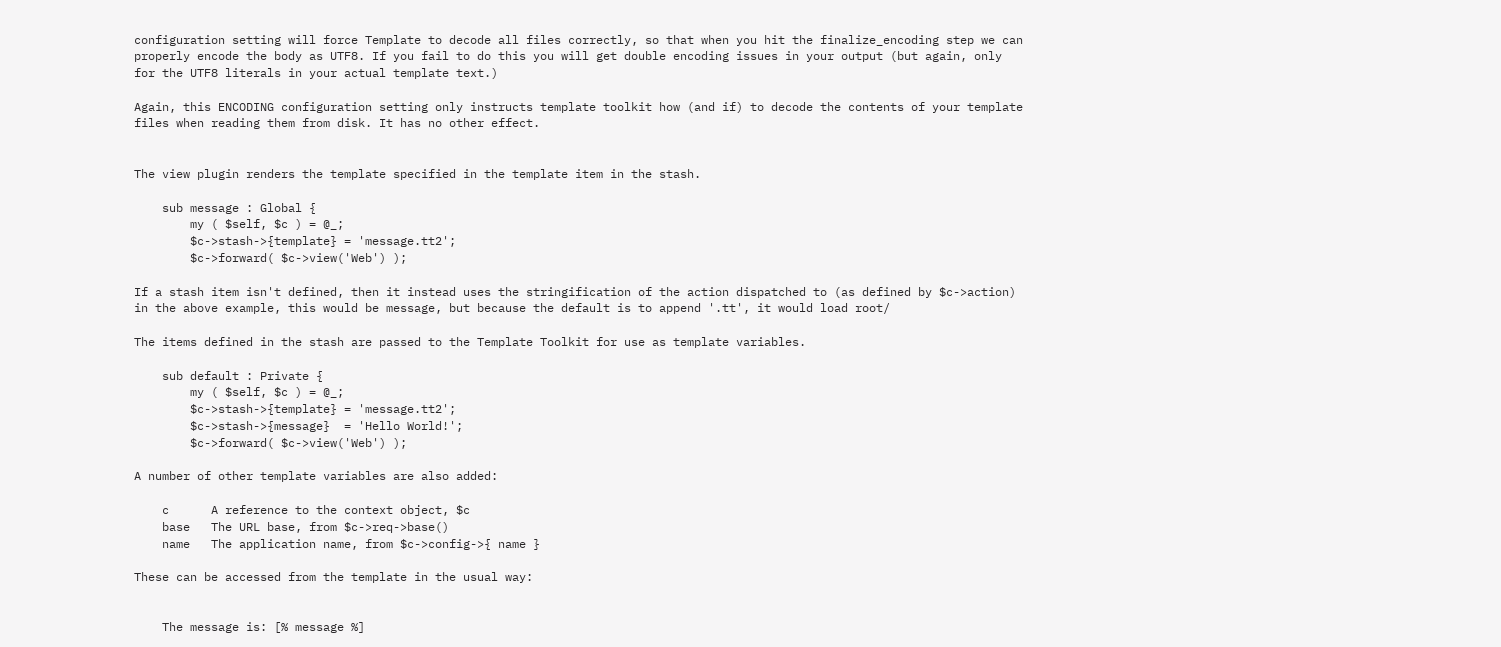configuration setting will force Template to decode all files correctly, so that when you hit the finalize_encoding step we can properly encode the body as UTF8. If you fail to do this you will get double encoding issues in your output (but again, only for the UTF8 literals in your actual template text.)

Again, this ENCODING configuration setting only instructs template toolkit how (and if) to decode the contents of your template files when reading them from disk. It has no other effect.


The view plugin renders the template specified in the template item in the stash.

    sub message : Global {
        my ( $self, $c ) = @_;
        $c->stash->{template} = 'message.tt2';
        $c->forward( $c->view('Web') );

If a stash item isn't defined, then it instead uses the stringification of the action dispatched to (as defined by $c->action) in the above example, this would be message, but because the default is to append '.tt', it would load root/

The items defined in the stash are passed to the Template Toolkit for use as template variables.

    sub default : Private {
        my ( $self, $c ) = @_;
        $c->stash->{template} = 'message.tt2';
        $c->stash->{message}  = 'Hello World!';
        $c->forward( $c->view('Web') );

A number of other template variables are also added:

    c      A reference to the context object, $c
    base   The URL base, from $c->req->base()
    name   The application name, from $c->config->{ name }

These can be accessed from the template in the usual way:


    The message is: [% message %]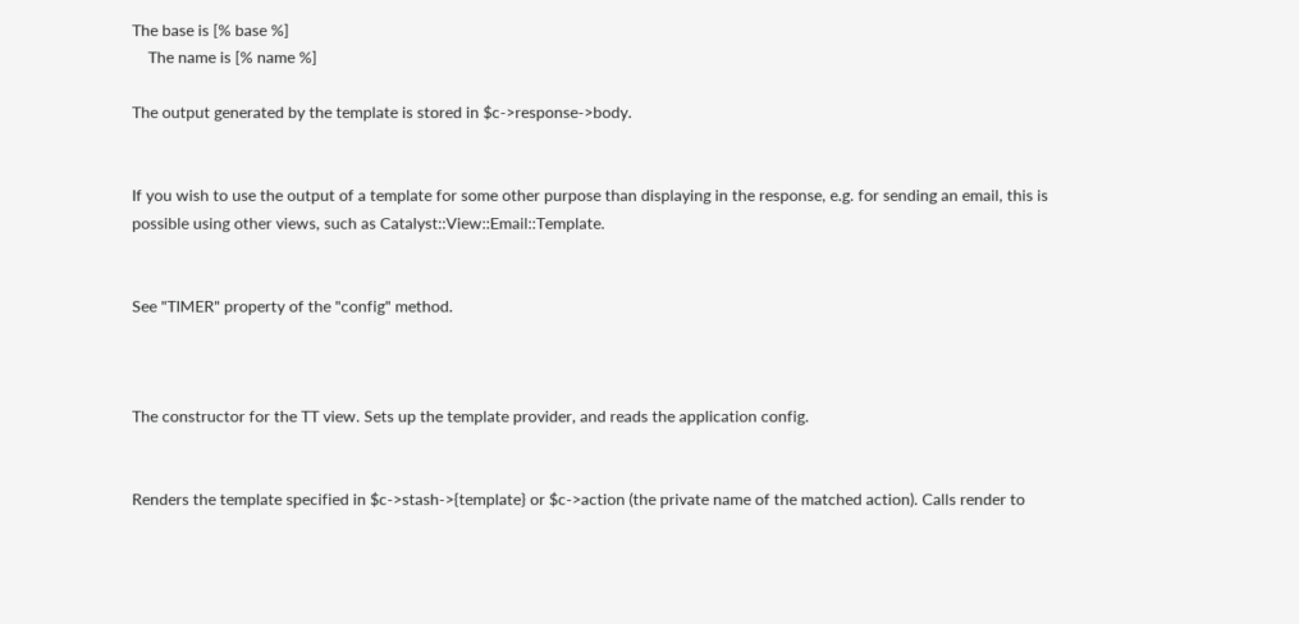The base is [% base %]
    The name is [% name %]

The output generated by the template is stored in $c->response->body.


If you wish to use the output of a template for some other purpose than displaying in the response, e.g. for sending an email, this is possible using other views, such as Catalyst::View::Email::Template.


See "TIMER" property of the "config" method.



The constructor for the TT view. Sets up the template provider, and reads the application config.


Renders the template specified in $c->stash->{template} or $c->action (the private name of the matched action). Calls render to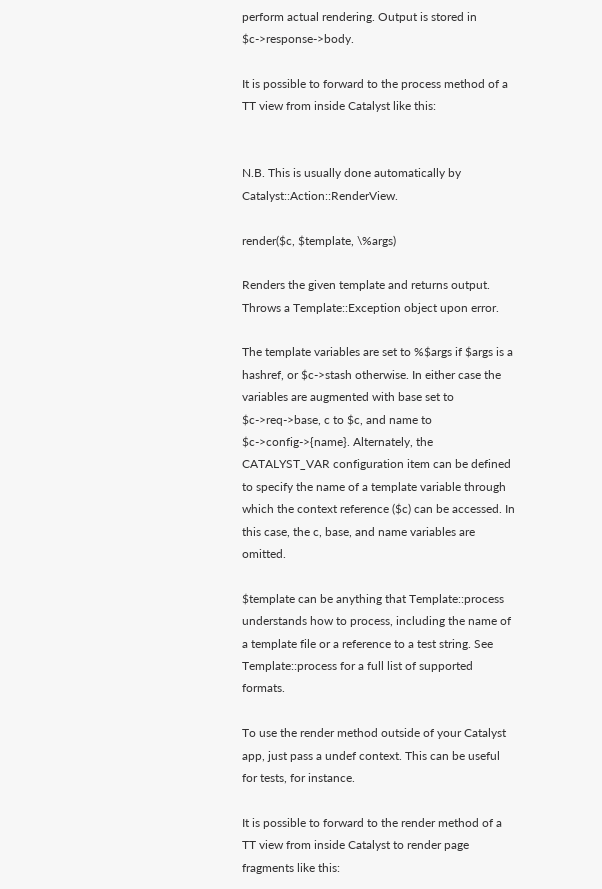perform actual rendering. Output is stored in $c->response->body.

It is possible to forward to the process method of a TT view from inside Catalyst like this:


N.B. This is usually done automatically by Catalyst::Action::RenderView.

render($c, $template, \%args)

Renders the given template and returns output. Throws a Template::Exception object upon error.

The template variables are set to %$args if $args is a hashref, or $c->stash otherwise. In either case the variables are augmented with base set to $c->req->base, c to $c, and name to $c->config->{name}. Alternately, the CATALYST_VAR configuration item can be defined to specify the name of a template variable through which the context reference ($c) can be accessed. In this case, the c, base, and name variables are omitted.

$template can be anything that Template::process understands how to process, including the name of a template file or a reference to a test string. See Template::process for a full list of supported formats.

To use the render method outside of your Catalyst app, just pass a undef context. This can be useful for tests, for instance.

It is possible to forward to the render method of a TT view from inside Catalyst to render page fragments like this: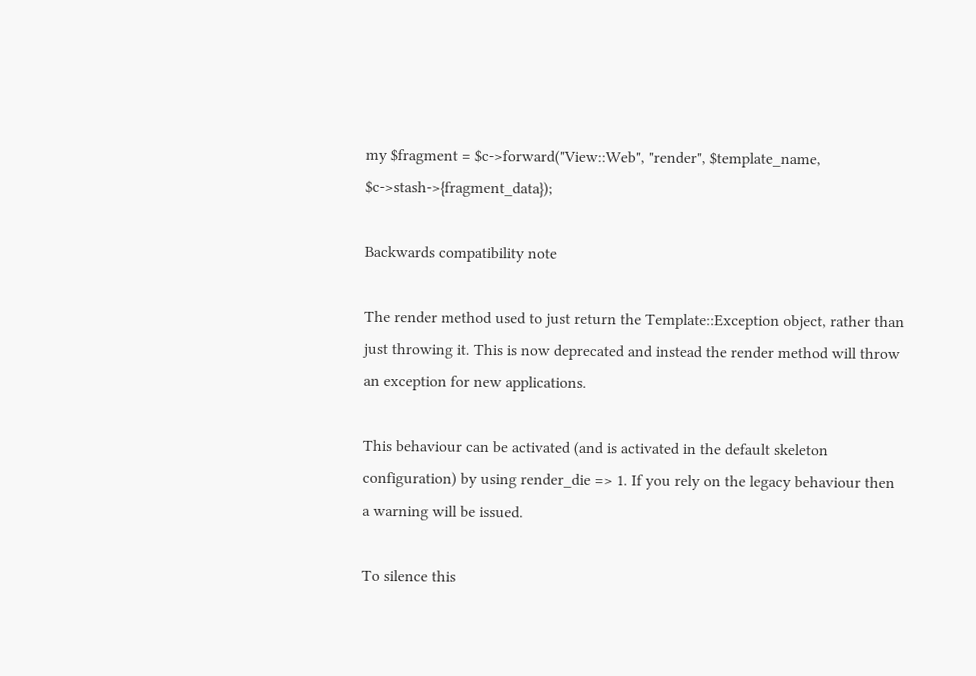my $fragment = $c->forward("View::Web", "render", $template_name, $c->stash->{fragment_data});

Backwards compatibility note

The render method used to just return the Template::Exception object, rather than just throwing it. This is now deprecated and instead the render method will throw an exception for new applications.

This behaviour can be activated (and is activated in the default skeleton configuration) by using render_die => 1. If you rely on the legacy behaviour then a warning will be issued.

To silence this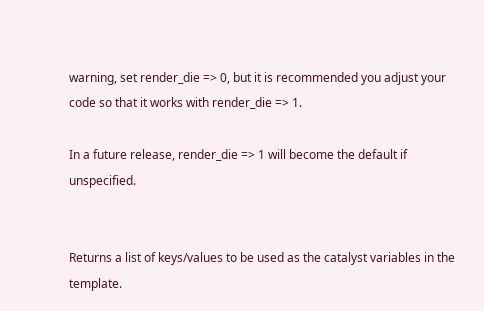warning, set render_die => 0, but it is recommended you adjust your code so that it works with render_die => 1.

In a future release, render_die => 1 will become the default if unspecified.


Returns a list of keys/values to be used as the catalyst variables in the template.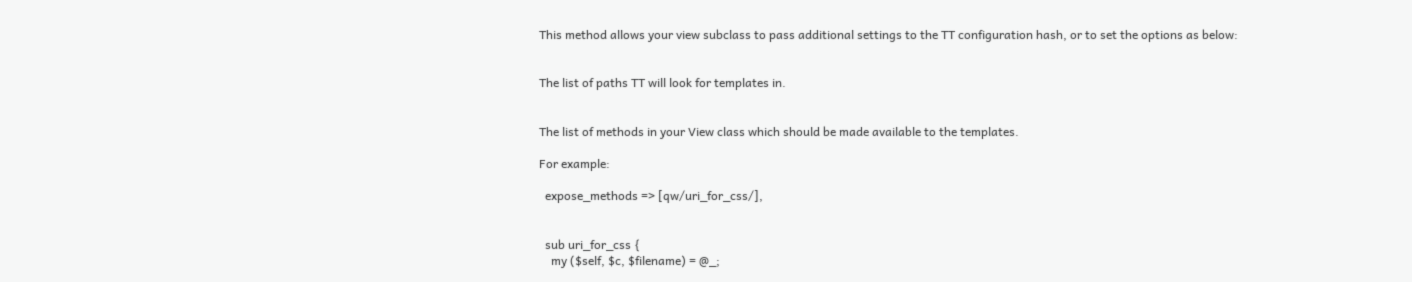This method allows your view subclass to pass additional settings to the TT configuration hash, or to set the options as below:


The list of paths TT will look for templates in.


The list of methods in your View class which should be made available to the templates.

For example:

  expose_methods => [qw/uri_for_css/],


  sub uri_for_css {
    my ($self, $c, $filename) = @_;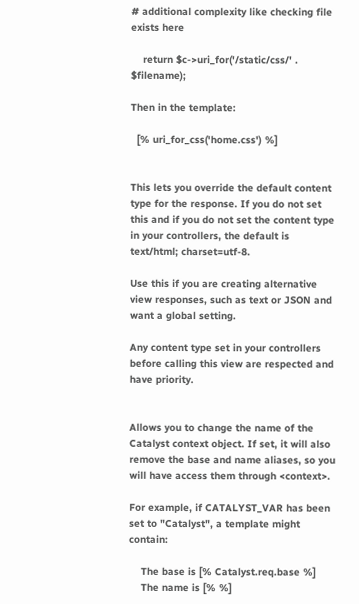# additional complexity like checking file exists here

    return $c->uri_for('/static/css/' . $filename);

Then in the template:

  [% uri_for_css('home.css') %]


This lets you override the default content type for the response. If you do not set this and if you do not set the content type in your controllers, the default is text/html; charset=utf-8.

Use this if you are creating alternative view responses, such as text or JSON and want a global setting.

Any content type set in your controllers before calling this view are respected and have priority.


Allows you to change the name of the Catalyst context object. If set, it will also remove the base and name aliases, so you will have access them through <context>.

For example, if CATALYST_VAR has been set to "Catalyst", a template might contain:

    The base is [% Catalyst.req.base %]
    The name is [% %]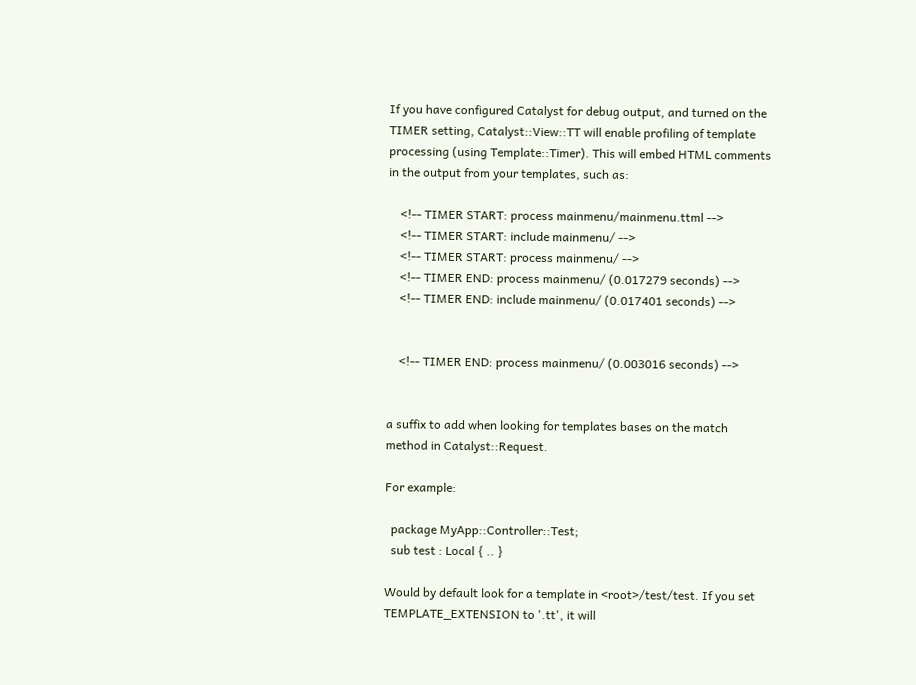If you have configured Catalyst for debug output, and turned on the TIMER setting, Catalyst::View::TT will enable profiling of template processing (using Template::Timer). This will embed HTML comments in the output from your templates, such as:

    <!-- TIMER START: process mainmenu/mainmenu.ttml -->
    <!-- TIMER START: include mainmenu/ -->
    <!-- TIMER START: process mainmenu/ -->
    <!-- TIMER END: process mainmenu/ (0.017279 seconds) -->
    <!-- TIMER END: include mainmenu/ (0.017401 seconds) -->


    <!-- TIMER END: process mainmenu/ (0.003016 seconds) -->


a suffix to add when looking for templates bases on the match method in Catalyst::Request.

For example:

  package MyApp::Controller::Test;
  sub test : Local { .. }

Would by default look for a template in <root>/test/test. If you set TEMPLATE_EXTENSION to '.tt', it will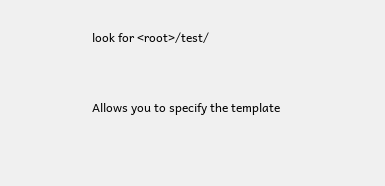look for <root>/test/


Allows you to specify the template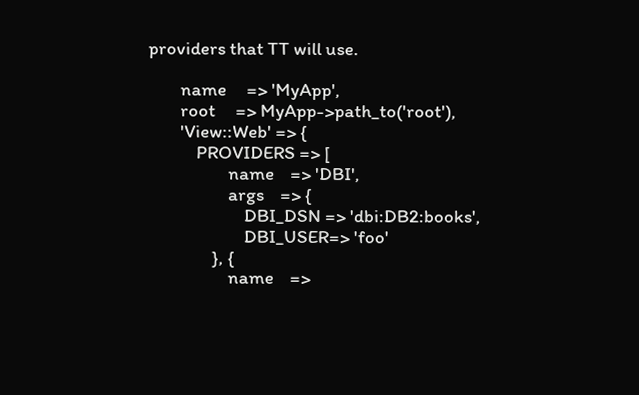providers that TT will use.

        name     => 'MyApp',
        root     => MyApp->path_to('root'),
        'View::Web' => {
            PROVIDERS => [
                    name    => 'DBI',
                    args    => {
                        DBI_DSN => 'dbi:DB2:books',
                        DBI_USER=> 'foo'
                }, {
                    name    =>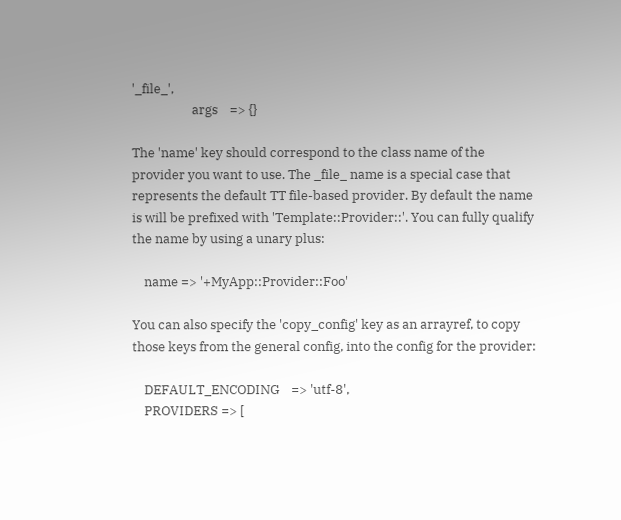'_file_',
                    args    => {}

The 'name' key should correspond to the class name of the provider you want to use. The _file_ name is a special case that represents the default TT file-based provider. By default the name is will be prefixed with 'Template::Provider::'. You can fully qualify the name by using a unary plus:

    name => '+MyApp::Provider::Foo'

You can also specify the 'copy_config' key as an arrayref, to copy those keys from the general config, into the config for the provider:

    DEFAULT_ENCODING    => 'utf-8',
    PROVIDERS => [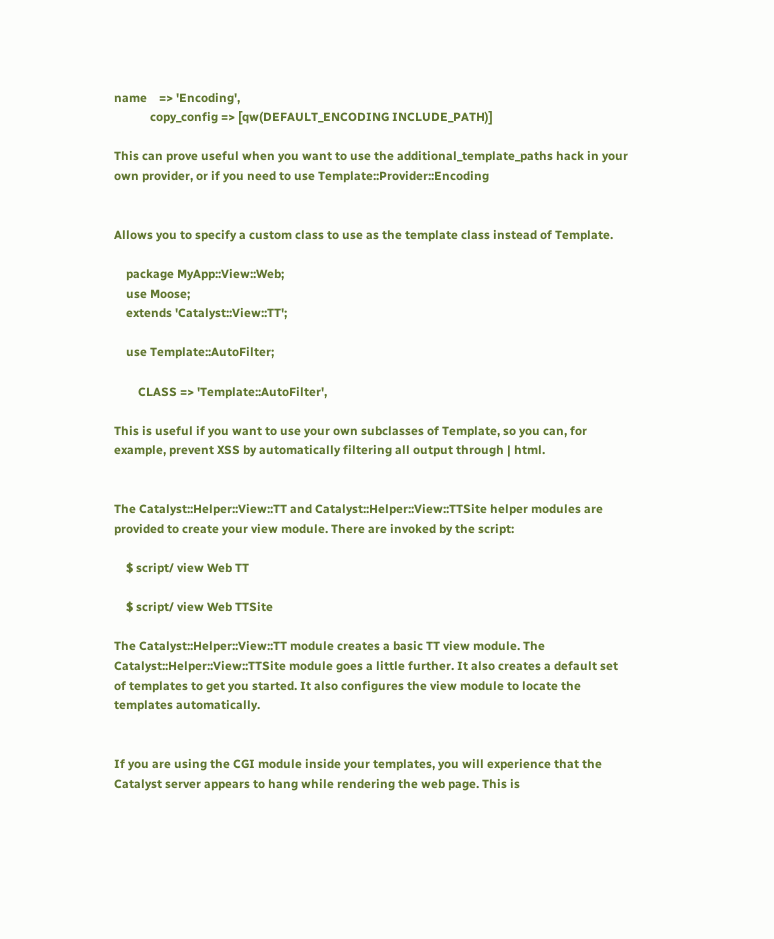name    => 'Encoding',
            copy_config => [qw(DEFAULT_ENCODING INCLUDE_PATH)]

This can prove useful when you want to use the additional_template_paths hack in your own provider, or if you need to use Template::Provider::Encoding


Allows you to specify a custom class to use as the template class instead of Template.

    package MyApp::View::Web;
    use Moose;
    extends 'Catalyst::View::TT';

    use Template::AutoFilter;

        CLASS => 'Template::AutoFilter',

This is useful if you want to use your own subclasses of Template, so you can, for example, prevent XSS by automatically filtering all output through | html.


The Catalyst::Helper::View::TT and Catalyst::Helper::View::TTSite helper modules are provided to create your view module. There are invoked by the script:

    $ script/ view Web TT

    $ script/ view Web TTSite

The Catalyst::Helper::View::TT module creates a basic TT view module. The Catalyst::Helper::View::TTSite module goes a little further. It also creates a default set of templates to get you started. It also configures the view module to locate the templates automatically.


If you are using the CGI module inside your templates, you will experience that the Catalyst server appears to hang while rendering the web page. This is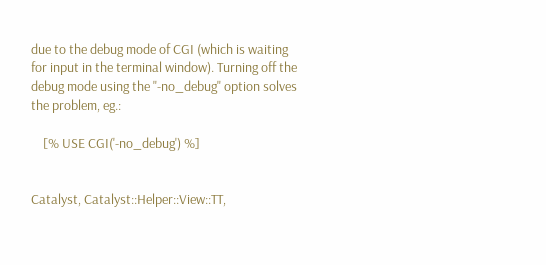due to the debug mode of CGI (which is waiting for input in the terminal window). Turning off the debug mode using the "-no_debug" option solves the problem, eg.:

    [% USE CGI('-no_debug') %]


Catalyst, Catalyst::Helper::View::TT,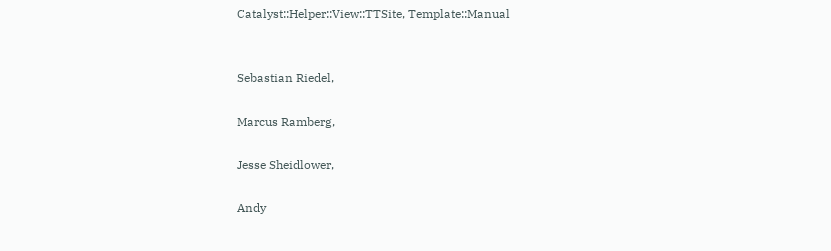Catalyst::Helper::View::TTSite, Template::Manual


Sebastian Riedel,

Marcus Ramberg,

Jesse Sheidlower,

Andy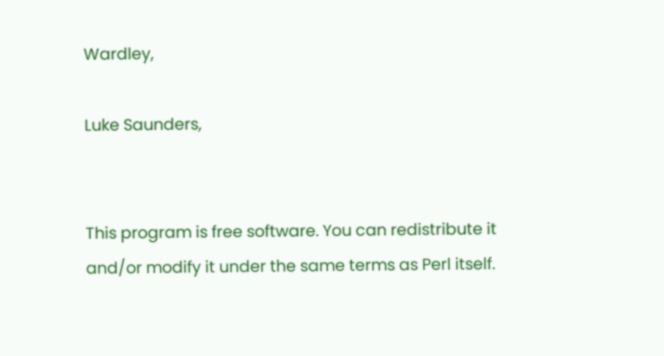Wardley,

Luke Saunders,


This program is free software. You can redistribute it and/or modify it under the same terms as Perl itself.